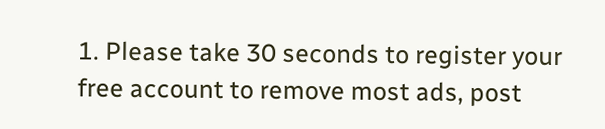1. Please take 30 seconds to register your free account to remove most ads, post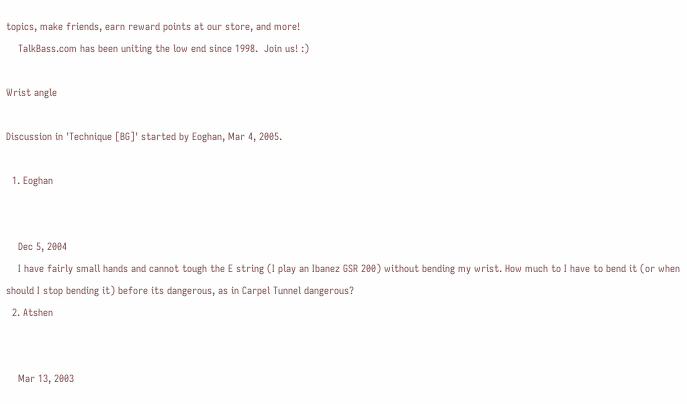topics, make friends, earn reward points at our store, and more!
    TalkBass.com has been uniting the low end since 1998.  Join us! :)

Wrist angle

Discussion in 'Technique [BG]' started by Eoghan, Mar 4, 2005.

  1. Eoghan


    Dec 5, 2004
    I have fairly small hands and cannot tough the E string (I play an Ibanez GSR 200) without bending my wrist. How much to I have to bend it (or when should I stop bending it) before its dangerous, as in Carpel Tunnel dangerous?
  2. Atshen


    Mar 13, 2003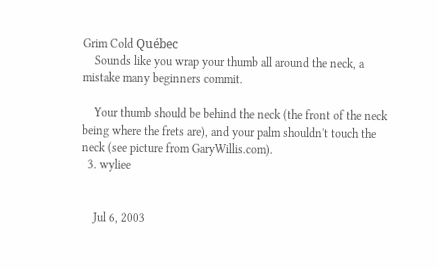Grim Cold Québec
    Sounds like you wrap your thumb all around the neck, a mistake many beginners commit.

    Your thumb should be behind the neck (the front of the neck being where the frets are), and your palm shouldn't touch the neck (see picture from GaryWillis.com).
  3. wyliee


    Jul 6, 2003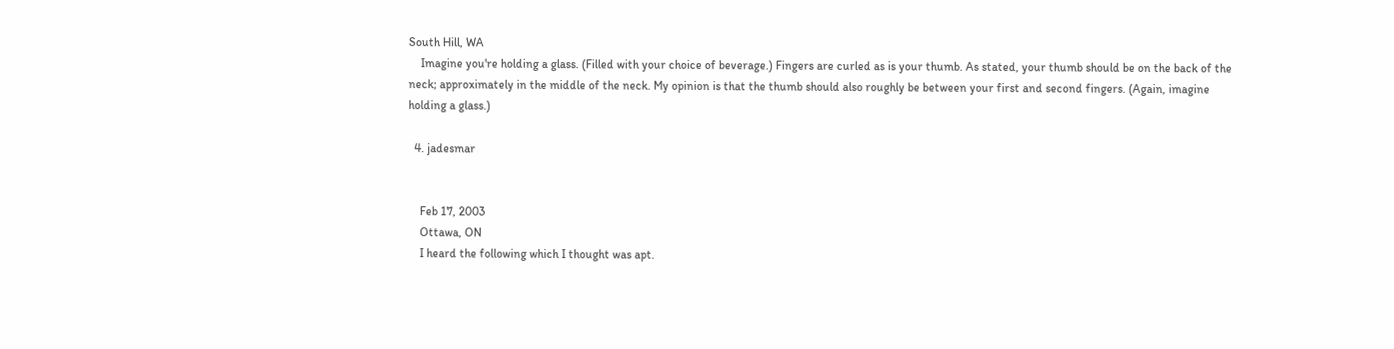South Hill, WA
    Imagine you're holding a glass. (Filled with your choice of beverage.) Fingers are curled as is your thumb. As stated, your thumb should be on the back of the neck; approximately in the middle of the neck. My opinion is that the thumb should also roughly be between your first and second fingers. (Again, imagine holding a glass.)

  4. jadesmar


    Feb 17, 2003
    Ottawa, ON
    I heard the following which I thought was apt.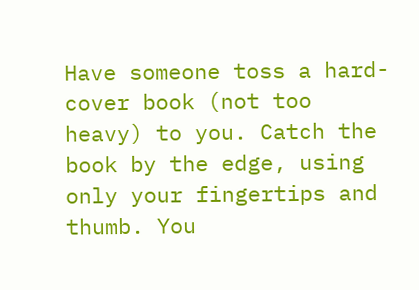Have someone toss a hard-cover book (not too heavy) to you. Catch the book by the edge, using only your fingertips and thumb. You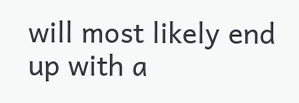will most likely end up with a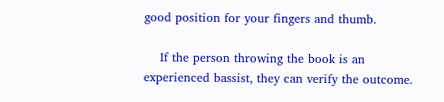good position for your fingers and thumb.

    If the person throwing the book is an experienced bassist, they can verify the outcome.